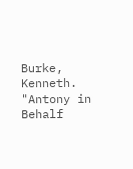Burke, Kenneth. "Antony in Behalf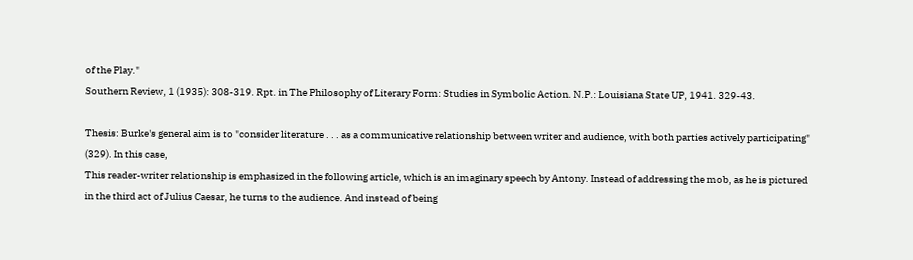of the Play."
Southern Review, 1 (1935): 308-319. Rpt. in The Philosophy of Literary Form: Studies in Symbolic Action. N.P.: Louisiana State UP, 1941. 329-43.

Thesis: Burke's general aim is to "consider literature . . . as a communicative relationship between writer and audience, with both parties actively participating" (329). In this case,
This reader-writer relationship is emphasized in the following article, which is an imaginary speech by Antony. Instead of addressing the mob, as he is pictured in the third act of Julius Caesar, he turns to the audience. And instead of being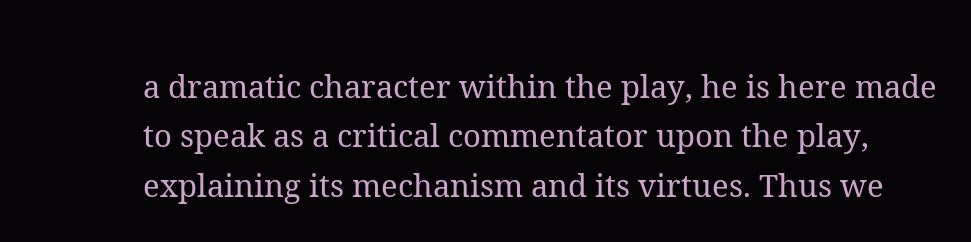a dramatic character within the play, he is here made to speak as a critical commentator upon the play, explaining its mechanism and its virtues. Thus we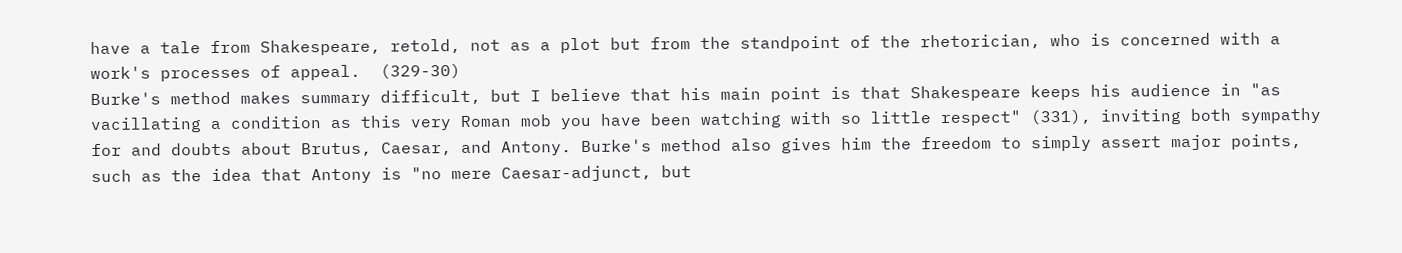have a tale from Shakespeare, retold, not as a plot but from the standpoint of the rhetorician, who is concerned with a work's processes of appeal.  (329-30)
Burke's method makes summary difficult, but I believe that his main point is that Shakespeare keeps his audience in "as vacillating a condition as this very Roman mob you have been watching with so little respect" (331), inviting both sympathy for and doubts about Brutus, Caesar, and Antony. Burke's method also gives him the freedom to simply assert major points, such as the idea that Antony is "no mere Caesar-adjunct, but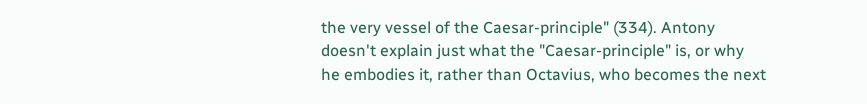the very vessel of the Caesar-principle" (334). Antony doesn't explain just what the "Caesar-principle" is, or why he embodies it, rather than Octavius, who becomes the next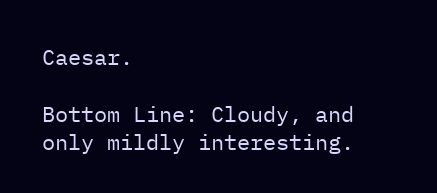Caesar.

Bottom Line: Cloudy, and only mildly interesting.